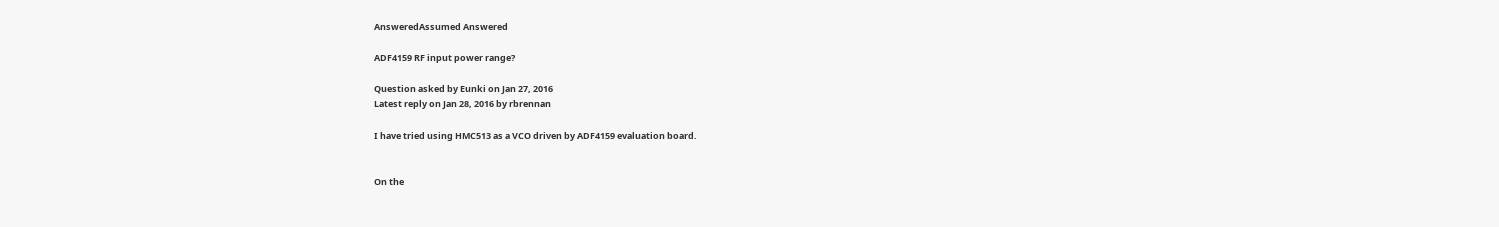AnsweredAssumed Answered

ADF4159 RF input power range?

Question asked by Eunki on Jan 27, 2016
Latest reply on Jan 28, 2016 by rbrennan

I have tried using HMC513 as a VCO driven by ADF4159 evaluation board.


On the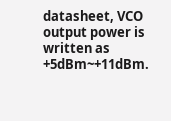datasheet, VCO output power is written as +5dBm~+11dBm.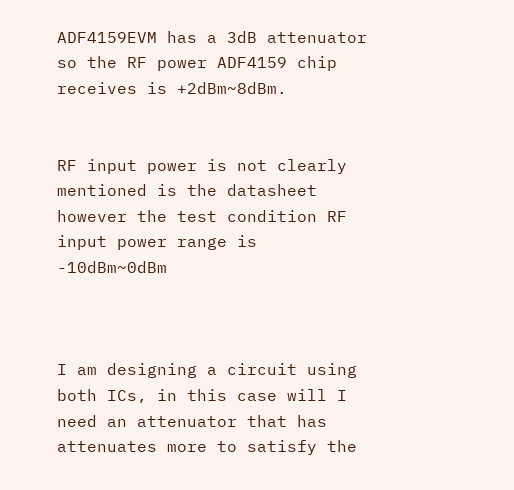ADF4159EVM has a 3dB attenuator so the RF power ADF4159 chip receives is +2dBm~8dBm.


RF input power is not clearly mentioned is the datasheet however the test condition RF input power range is -10dBm~0dBm



I am designing a circuit using both ICs, in this case will I need an attenuator that has attenuates more to satisfy the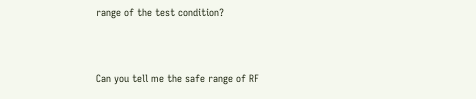range of the test condition?


Can you tell me the safe range of RF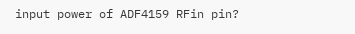input power of ADF4159 RFin pin?